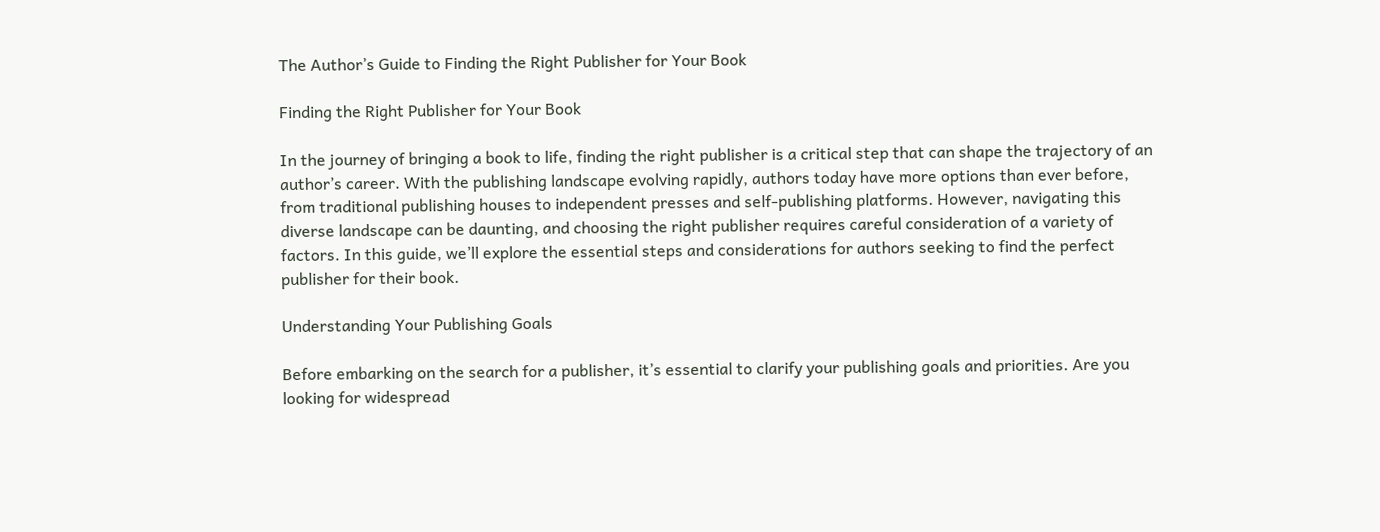The Author’s Guide to Finding the Right Publisher for Your Book

Finding the Right Publisher for Your Book

In the journey of bringing a book to life, finding the right publisher is a critical step that can shape the trajectory of an author’s career. With the publishing landscape evolving rapidly, authors today have more options than ever before, from traditional publishing houses to independent presses and self-publishing platforms. However, navigating this diverse landscape can be daunting, and choosing the right publisher requires careful consideration of a variety of factors. In this guide, we’ll explore the essential steps and considerations for authors seeking to find the perfect publisher for their book.

Understanding Your Publishing Goals

Before embarking on the search for a publisher, it’s essential to clarify your publishing goals and priorities. Are you looking for widespread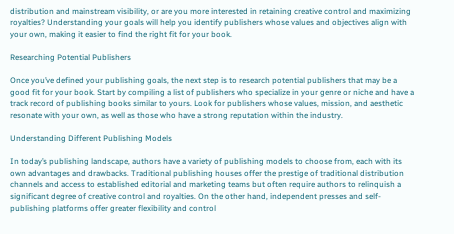distribution and mainstream visibility, or are you more interested in retaining creative control and maximizing royalties? Understanding your goals will help you identify publishers whose values and objectives align with your own, making it easier to find the right fit for your book.

Researching Potential Publishers

Once you’ve defined your publishing goals, the next step is to research potential publishers that may be a good fit for your book. Start by compiling a list of publishers who specialize in your genre or niche and have a track record of publishing books similar to yours. Look for publishers whose values, mission, and aesthetic resonate with your own, as well as those who have a strong reputation within the industry.

Understanding Different Publishing Models

In today’s publishing landscape, authors have a variety of publishing models to choose from, each with its own advantages and drawbacks. Traditional publishing houses offer the prestige of traditional distribution channels and access to established editorial and marketing teams but often require authors to relinquish a significant degree of creative control and royalties. On the other hand, independent presses and self-publishing platforms offer greater flexibility and control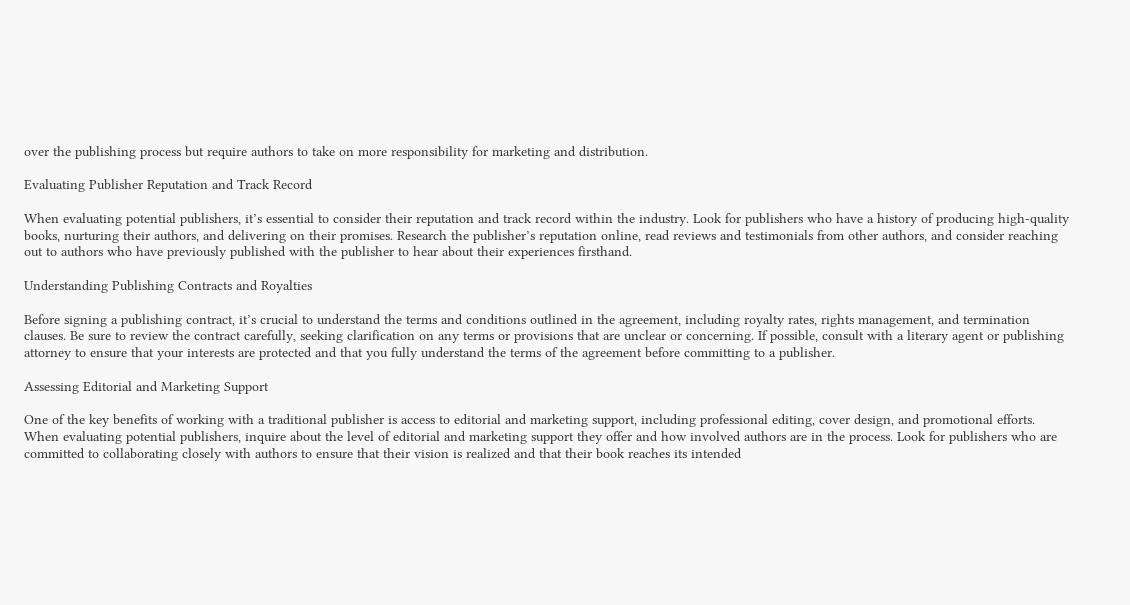over the publishing process but require authors to take on more responsibility for marketing and distribution.

Evaluating Publisher Reputation and Track Record

When evaluating potential publishers, it’s essential to consider their reputation and track record within the industry. Look for publishers who have a history of producing high-quality books, nurturing their authors, and delivering on their promises. Research the publisher’s reputation online, read reviews and testimonials from other authors, and consider reaching out to authors who have previously published with the publisher to hear about their experiences firsthand.

Understanding Publishing Contracts and Royalties

Before signing a publishing contract, it’s crucial to understand the terms and conditions outlined in the agreement, including royalty rates, rights management, and termination clauses. Be sure to review the contract carefully, seeking clarification on any terms or provisions that are unclear or concerning. If possible, consult with a literary agent or publishing attorney to ensure that your interests are protected and that you fully understand the terms of the agreement before committing to a publisher.

Assessing Editorial and Marketing Support

One of the key benefits of working with a traditional publisher is access to editorial and marketing support, including professional editing, cover design, and promotional efforts. When evaluating potential publishers, inquire about the level of editorial and marketing support they offer and how involved authors are in the process. Look for publishers who are committed to collaborating closely with authors to ensure that their vision is realized and that their book reaches its intended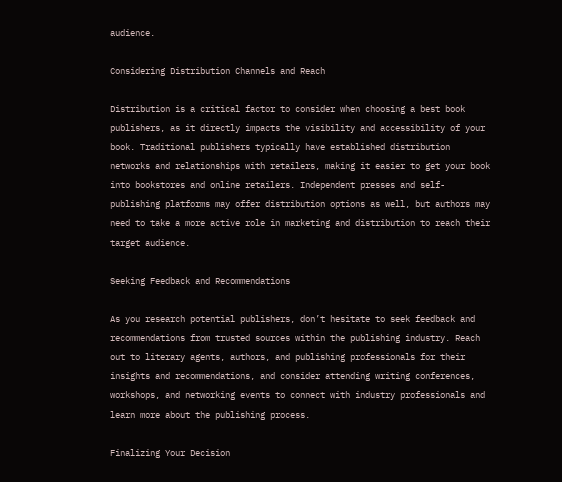audience.

Considering Distribution Channels and Reach

Distribution is a critical factor to consider when choosing a best book publishers, as it directly impacts the visibility and accessibility of your book. Traditional publishers typically have established distribution networks and relationships with retailers, making it easier to get your book into bookstores and online retailers. Independent presses and self-publishing platforms may offer distribution options as well, but authors may need to take a more active role in marketing and distribution to reach their target audience.

Seeking Feedback and Recommendations

As you research potential publishers, don’t hesitate to seek feedback and recommendations from trusted sources within the publishing industry. Reach out to literary agents, authors, and publishing professionals for their insights and recommendations, and consider attending writing conferences, workshops, and networking events to connect with industry professionals and learn more about the publishing process.

Finalizing Your Decision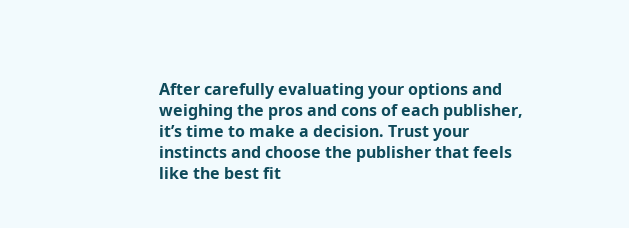After carefully evaluating your options and weighing the pros and cons of each publisher, it’s time to make a decision. Trust your instincts and choose the publisher that feels like the best fit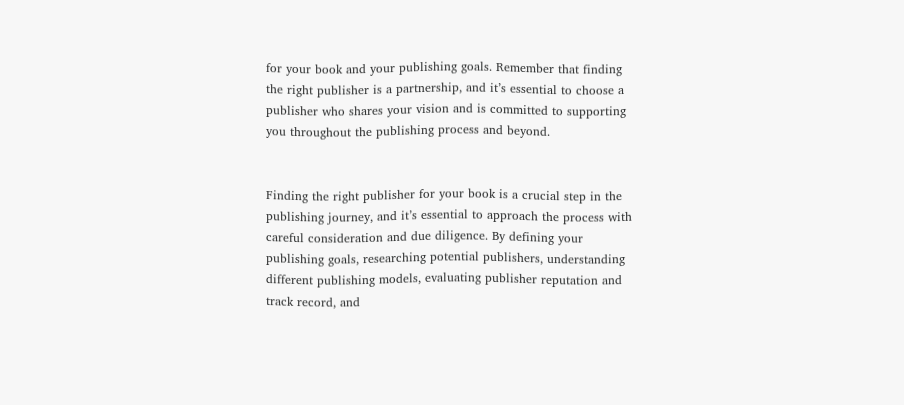for your book and your publishing goals. Remember that finding the right publisher is a partnership, and it’s essential to choose a publisher who shares your vision and is committed to supporting you throughout the publishing process and beyond.


Finding the right publisher for your book is a crucial step in the publishing journey, and it’s essential to approach the process with careful consideration and due diligence. By defining your publishing goals, researching potential publishers, understanding different publishing models, evaluating publisher reputation and track record, and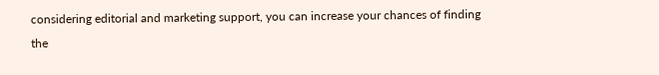considering editorial and marketing support, you can increase your chances of finding the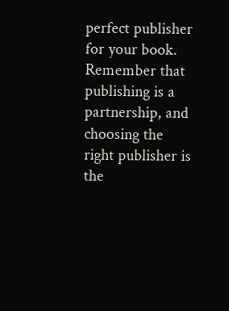perfect publisher for your book. Remember that publishing is a partnership, and choosing the right publisher is the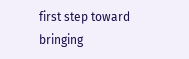first step toward bringing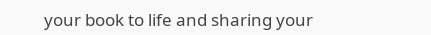your book to life and sharing your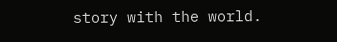story with the world.